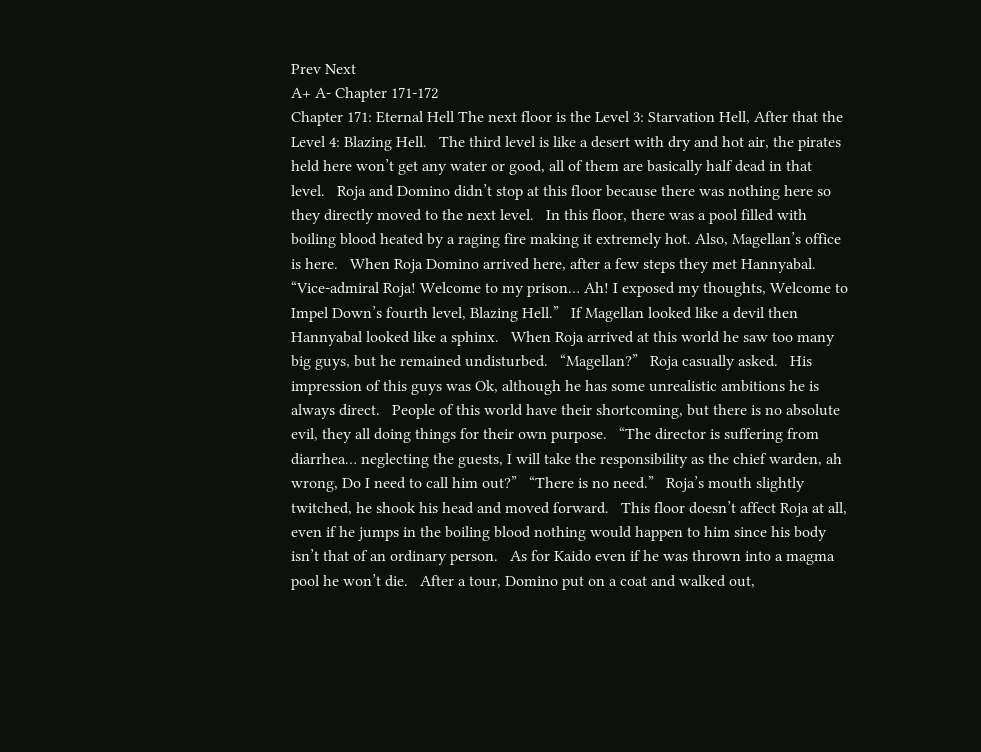Prev Next
A+ A- Chapter 171-172
Chapter 171: Eternal Hell The next floor is the Level 3: Starvation Hell, After that the Level 4: Blazing Hell.   The third level is like a desert with dry and hot air, the pirates held here won’t get any water or good, all of them are basically half dead in that level.   Roja and Domino didn’t stop at this floor because there was nothing here so they directly moved to the next level.   In this floor, there was a pool filled with boiling blood heated by a raging fire making it extremely hot. Also, Magellan’s office is here.   When Roja Domino arrived here, after a few steps they met Hannyabal.   “Vice-admiral Roja! Welcome to my prison… Ah! I exposed my thoughts, Welcome to Impel Down’s fourth level, Blazing Hell.”   If Magellan looked like a devil then Hannyabal looked like a sphinx.   When Roja arrived at this world he saw too many big guys, but he remained undisturbed.   “Magellan?”   Roja casually asked.   His impression of this guys was Ok, although he has some unrealistic ambitions he is always direct.   People of this world have their shortcoming, but there is no absolute evil, they all doing things for their own purpose.   “The director is suffering from diarrhea… neglecting the guests, I will take the responsibility as the chief warden, ah wrong, Do I need to call him out?”   “There is no need.”   Roja’s mouth slightly twitched, he shook his head and moved forward.   This floor doesn’t affect Roja at all, even if he jumps in the boiling blood nothing would happen to him since his body isn’t that of an ordinary person.   As for Kaido even if he was thrown into a magma pool he won’t die.   After a tour, Domino put on a coat and walked out,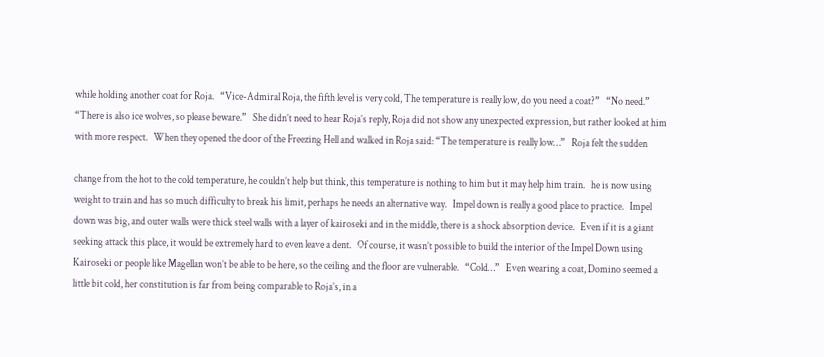while holding another coat for Roja.   “Vice-Admiral Roja, the fifth level is very cold, The temperature is really low, do you need a coat?”   “No need.”   “There is also ice wolves, so please beware.”   She didn’t need to hear Roja’s reply, Roja did not show any unexpected expression, but rather looked at him with more respect.   When they opened the door of the Freezing Hell and walked in Roja said: “The temperature is really low…”   Roja felt the sudden

change from the hot to the cold temperature, he couldn’t help but think, this temperature is nothing to him but it may help him train.   he is now using weight to train and has so much difficulty to break his limit, perhaps he needs an alternative way.   Impel down is really a good place to practice.   Impel down was big, and outer walls were thick steel walls with a layer of kairoseki and in the middle, there is a shock absorption device.   Even if it is a giant seeking attack this place, it would be extremely hard to even leave a dent.   Of course, it wasn’t possible to build the interior of the Impel Down using Kairoseki or people like Magellan won’t be able to be here, so the ceiling and the floor are vulnerable.   “Cold…”   Even wearing a coat, Domino seemed a little bit cold, her constitution is far from being comparable to Roja’s, in a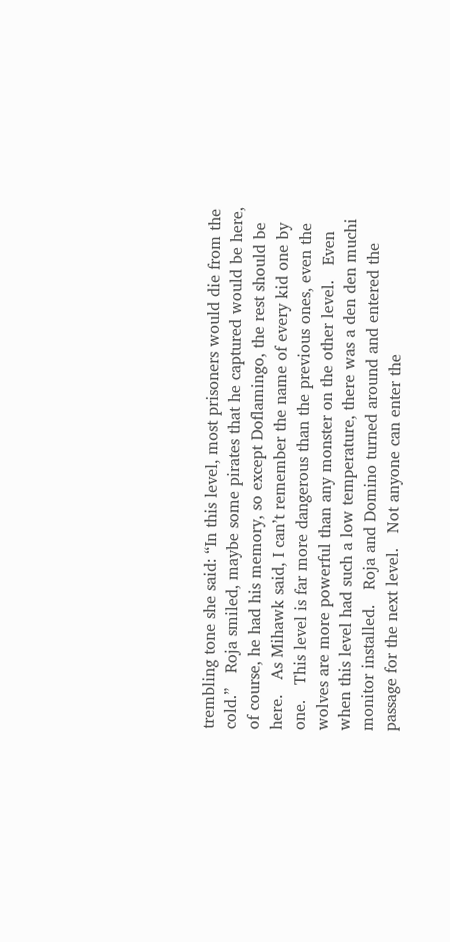trembling tone she said: “In this level, most prisoners would die from the cold.”   Roja smiled, maybe some pirates that he captured would be here, of course, he had his memory, so except Doflamingo, the rest should be here.   As Mihawk said, I can’t remember the name of every kid one by one.   This level is far more dangerous than the previous ones, even the wolves are more powerful than any monster on the other level.   Even when this level had such a low temperature, there was a den den muchi monitor installed.   Roja and Domino turned around and entered the passage for the next level.   Not anyone can enter the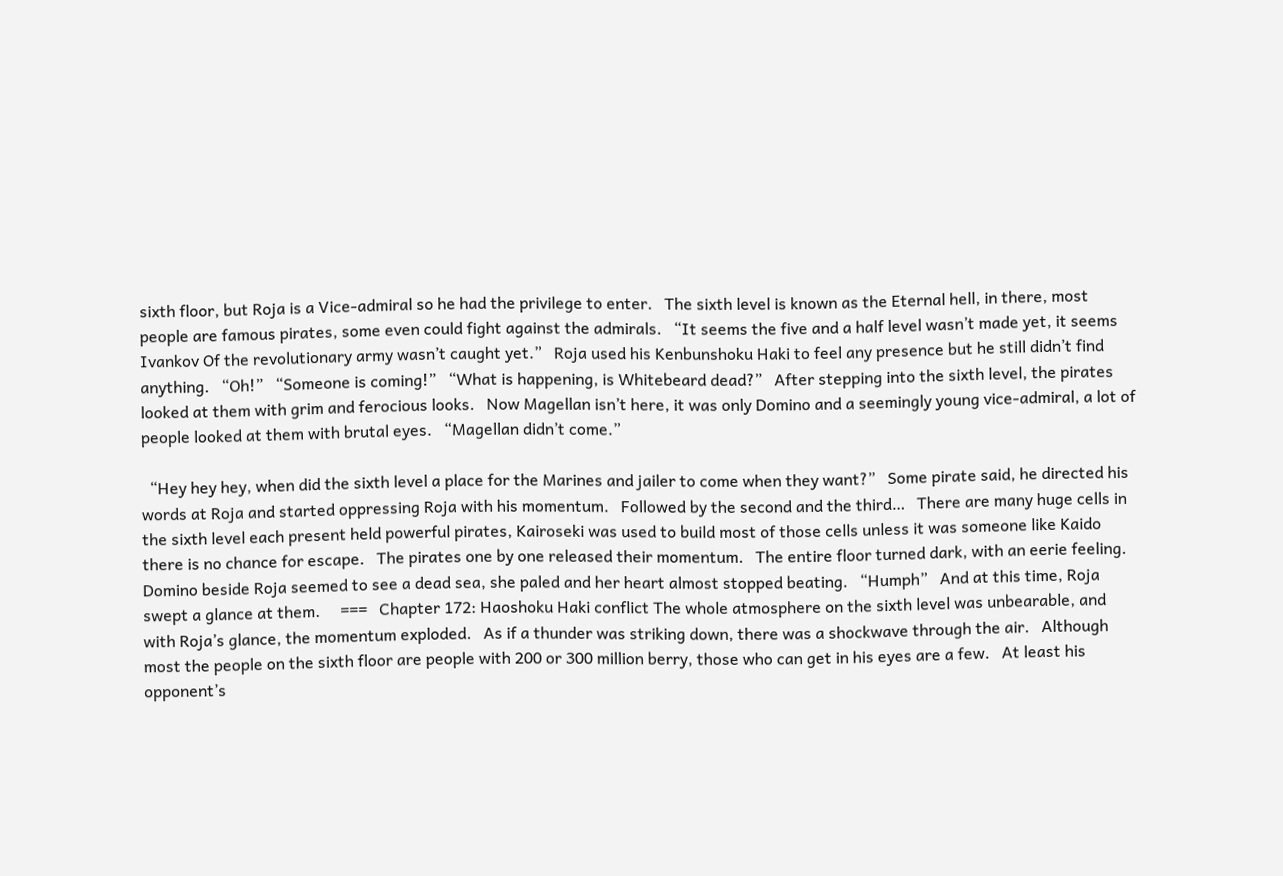sixth floor, but Roja is a Vice-admiral so he had the privilege to enter.   The sixth level is known as the Eternal hell, in there, most people are famous pirates, some even could fight against the admirals.   “It seems the five and a half level wasn’t made yet, it seems Ivankov Of the revolutionary army wasn’t caught yet.”   Roja used his Kenbunshoku Haki to feel any presence but he still didn’t find anything.   “Oh!”   “Someone is coming!”   “What is happening, is Whitebeard dead?”   After stepping into the sixth level, the pirates looked at them with grim and ferocious looks.   Now Magellan isn’t here, it was only Domino and a seemingly young vice-admiral, a lot of people looked at them with brutal eyes.   “Magellan didn’t come.”

  “Hey hey hey, when did the sixth level a place for the Marines and jailer to come when they want?”   Some pirate said, he directed his words at Roja and started oppressing Roja with his momentum.   Followed by the second and the third…   There are many huge cells in the sixth level each present held powerful pirates, Kairoseki was used to build most of those cells unless it was someone like Kaido there is no chance for escape.   The pirates one by one released their momentum.   The entire floor turned dark, with an eerie feeling. Domino beside Roja seemed to see a dead sea, she paled and her heart almost stopped beating.   “Humph”   And at this time, Roja swept a glance at them.     ===   Chapter 172: Haoshoku Haki conflict The whole atmosphere on the sixth level was unbearable, and with Roja’s glance, the momentum exploded.   As if a thunder was striking down, there was a shockwave through the air.   Although most the people on the sixth floor are people with 200 or 300 million berry, those who can get in his eyes are a few.   At least his opponent’s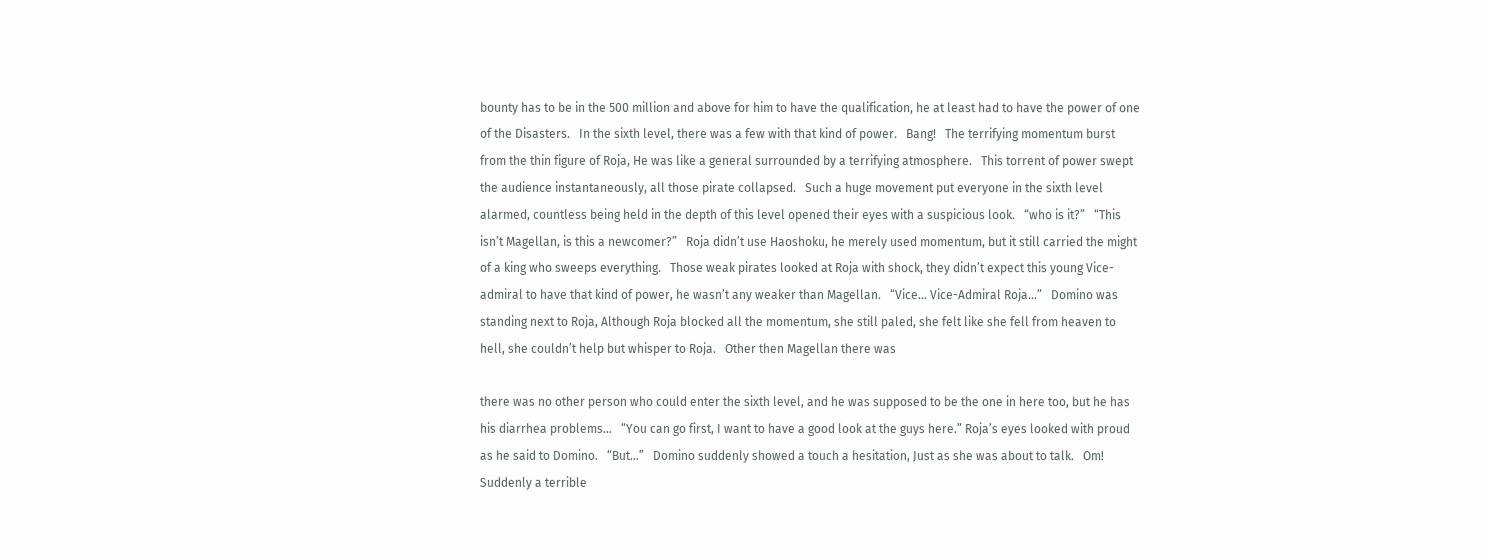bounty has to be in the 500 million and above for him to have the qualification, he at least had to have the power of one of the Disasters.   In the sixth level, there was a few with that kind of power.   Bang!   The terrifying momentum burst from the thin figure of Roja, He was like a general surrounded by a terrifying atmosphere.   This torrent of power swept the audience instantaneously, all those pirate collapsed.   Such a huge movement put everyone in the sixth level alarmed, countless being held in the depth of this level opened their eyes with a suspicious look.   “who is it?”   “This isn’t Magellan, is this a newcomer?”   Roja didn’t use Haoshoku, he merely used momentum, but it still carried the might of a king who sweeps everything.   Those weak pirates looked at Roja with shock, they didn’t expect this young Vice-admiral to have that kind of power, he wasn’t any weaker than Magellan.   “Vice… Vice-Admiral Roja…”   Domino was standing next to Roja, Although Roja blocked all the momentum, she still paled, she felt like she fell from heaven to hell, she couldn’t help but whisper to Roja.   Other then Magellan there was

there was no other person who could enter the sixth level, and he was supposed to be the one in here too, but he has his diarrhea problems…   “You can go first, I want to have a good look at the guys here.” Roja’s eyes looked with proud as he said to Domino.   “But…”   Domino suddenly showed a touch a hesitation, Just as she was about to talk.   Om!   Suddenly a terrible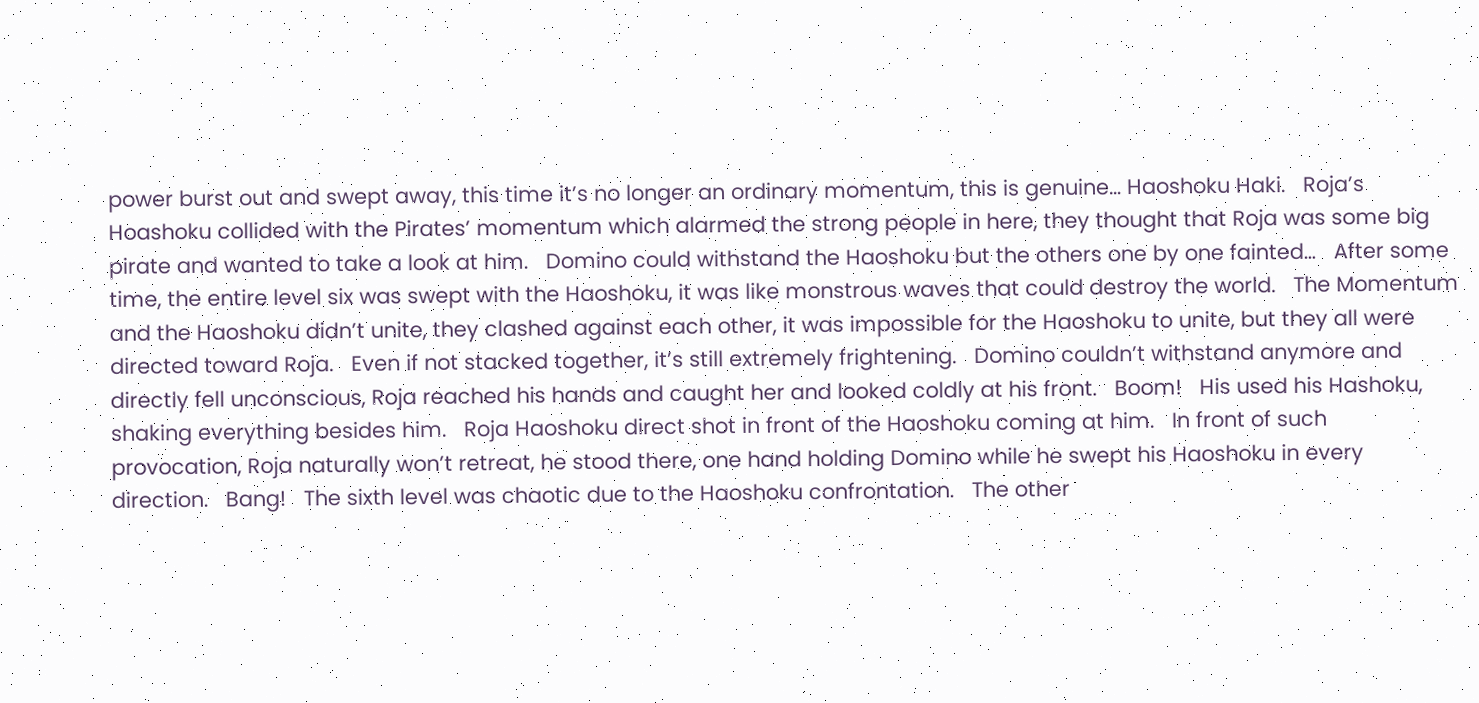power burst out and swept away, this time it’s no longer an ordinary momentum, this is genuine… Haoshoku Haki.   Roja’s Hoashoku collided with the Pirates’ momentum which alarmed the strong people in here, they thought that Roja was some big pirate and wanted to take a look at him.   Domino could withstand the Haoshoku but the others one by one fainted…   After some time, the entire level six was swept with the Haoshoku, it was like monstrous waves that could destroy the world.   The Momentum and the Haoshoku didn’t unite, they clashed against each other, it was impossible for the Haoshoku to unite, but they all were directed toward Roja.   Even if not stacked together, it’s still extremely frightening.   Domino couldn’t withstand anymore and directly fell unconscious, Roja reached his hands and caught her and looked coldly at his front.   Boom!   His used his Hashoku, shaking everything besides him.   Roja Haoshoku direct shot in front of the Haoshoku coming at him.   In front of such provocation, Roja naturally won’t retreat, he stood there, one hand holding Domino while he swept his Haoshoku in every direction.   Bang!   The sixth level was chaotic due to the Haoshoku confrontation.   The other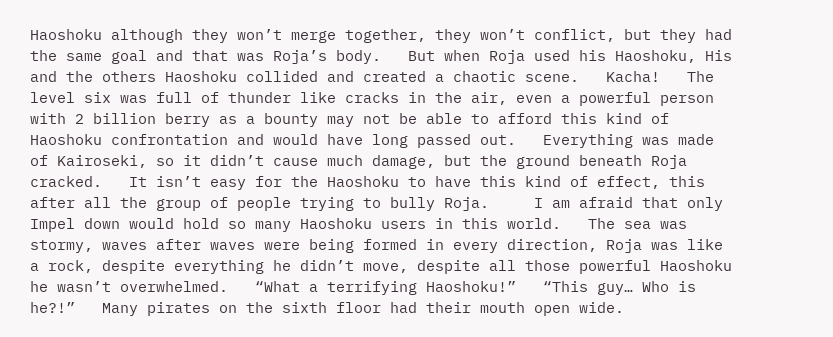Haoshoku although they won’t merge together, they won’t conflict, but they had the same goal and that was Roja’s body.   But when Roja used his Haoshoku, His and the others Haoshoku collided and created a chaotic scene.   Kacha!   The level six was full of thunder like cracks in the air, even a powerful person with 2 billion berry as a bounty may not be able to afford this kind of Haoshoku confrontation and would have long passed out.   Everything was made of Kairoseki, so it didn’t cause much damage, but the ground beneath Roja cracked.   It isn’t easy for the Haoshoku to have this kind of effect, this after all the group of people trying to bully Roja.     I am afraid that only Impel down would hold so many Haoshoku users in this world.   The sea was stormy, waves after waves were being formed in every direction, Roja was like a rock, despite everything he didn’t move, despite all those powerful Haoshoku he wasn’t overwhelmed.   “What a terrifying Haoshoku!”   “This guy… Who is he?!”   Many pirates on the sixth floor had their mouth open wide.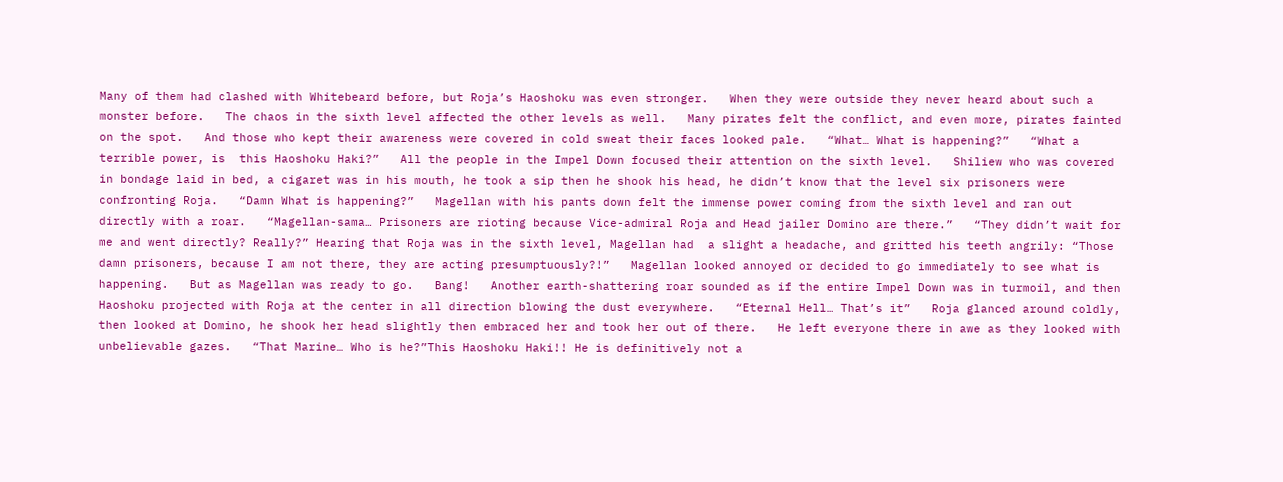Many of them had clashed with Whitebeard before, but Roja’s Haoshoku was even stronger.   When they were outside they never heard about such a monster before.   The chaos in the sixth level affected the other levels as well.   Many pirates felt the conflict, and even more, pirates fainted on the spot.   And those who kept their awareness were covered in cold sweat their faces looked pale.   “What… What is happening?”   “What a terrible power, is  this Haoshoku Haki?”   All the people in the Impel Down focused their attention on the sixth level.   Shiliew who was covered in bondage laid in bed, a cigaret was in his mouth, he took a sip then he shook his head, he didn’t know that the level six prisoners were confronting Roja.   “Damn What is happening?”   Magellan with his pants down felt the immense power coming from the sixth level and ran out directly with a roar.   “Magellan-sama… Prisoners are rioting because Vice-admiral Roja and Head jailer Domino are there.”   “They didn’t wait for me and went directly? Really?” Hearing that Roja was in the sixth level, Magellan had  a slight a headache, and gritted his teeth angrily: “Those damn prisoners, because I am not there, they are acting presumptuously?!”   Magellan looked annoyed or decided to go immediately to see what is happening.   But as Magellan was ready to go.   Bang!   Another earth-shattering roar sounded as if the entire Impel Down was in turmoil, and then Haoshoku projected with Roja at the center in all direction blowing the dust everywhere.   “Eternal Hell… That’s it”   Roja glanced around coldly, then looked at Domino, he shook her head slightly then embraced her and took her out of there.   He left everyone there in awe as they looked with unbelievable gazes.   “That Marine… Who is he?”This Haoshoku Haki!! He is definitively not a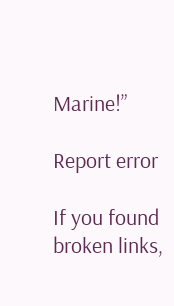Marine!”

Report error

If you found broken links,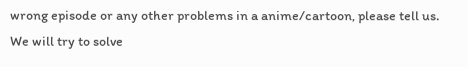wrong episode or any other problems in a anime/cartoon, please tell us. We will try to solve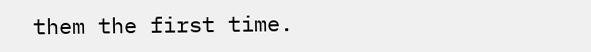them the first time.